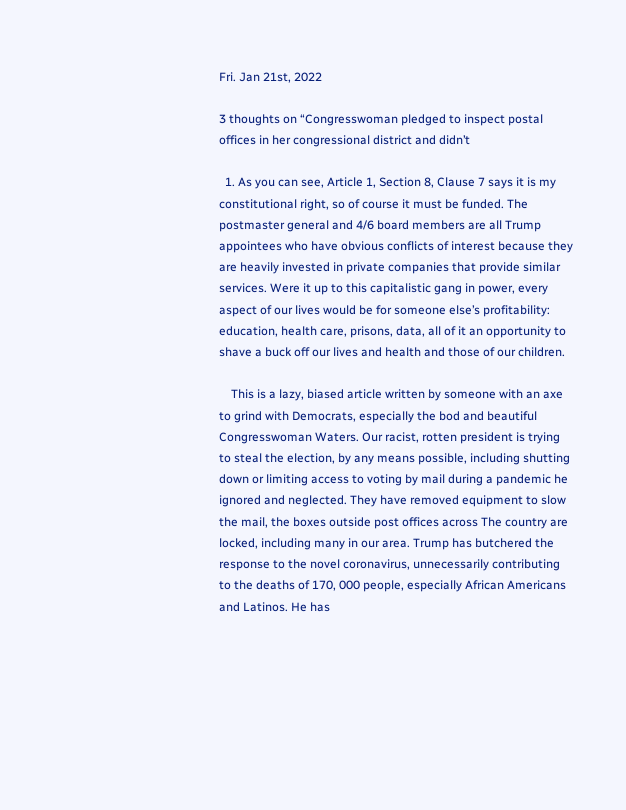Fri. Jan 21st, 2022

3 thoughts on “Congresswoman pledged to inspect postal offices in her congressional district and didn’t

  1. As you can see, Article 1, Section 8, Clause 7 says it is my constitutional right, so of course it must be funded. The postmaster general and 4/6 board members are all Trump appointees who have obvious conflicts of interest because they are heavily invested in private companies that provide similar services. Were it up to this capitalistic gang in power, every aspect of our lives would be for someone else’s profitability: education, health care, prisons, data, all of it an opportunity to shave a buck off our lives and health and those of our children.

    This is a lazy, biased article written by someone with an axe to grind with Democrats, especially the bod and beautiful Congresswoman Waters. Our racist, rotten president is trying to steal the election, by any means possible, including shutting down or limiting access to voting by mail during a pandemic he ignored and neglected. They have removed equipment to slow the mail, the boxes outside post offices across The country are locked, including many in our area. Trump has butchered the response to the novel coronavirus, unnecessarily contributing to the deaths of 170, 000 people, especially African Americans and Latinos. He has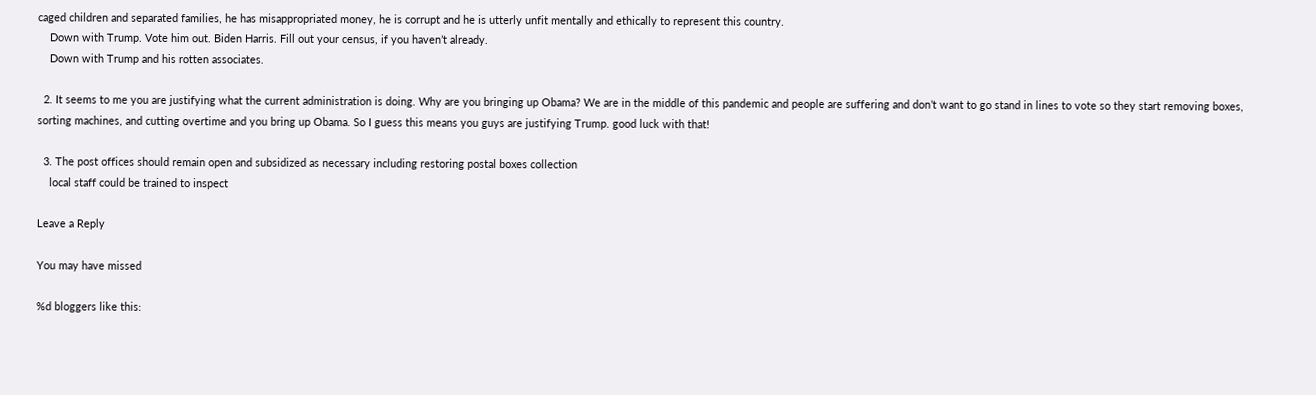caged children and separated families, he has misappropriated money, he is corrupt and he is utterly unfit mentally and ethically to represent this country.
    Down with Trump. Vote him out. Biden Harris. Fill out your census, if you haven’t already.
    Down with Trump and his rotten associates.

  2. It seems to me you are justifying what the current administration is doing. Why are you bringing up Obama? We are in the middle of this pandemic and people are suffering and don’t want to go stand in lines to vote so they start removing boxes, sorting machines, and cutting overtime and you bring up Obama. So I guess this means you guys are justifying Trump. good luck with that!

  3. The post offices should remain open and subsidized as necessary including restoring postal boxes collection
    local staff could be trained to inspect

Leave a Reply

You may have missed

%d bloggers like this: